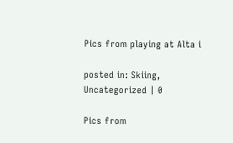Pics from playing at Alta i

posted in: Skiing, Uncategorized | 0

Pics from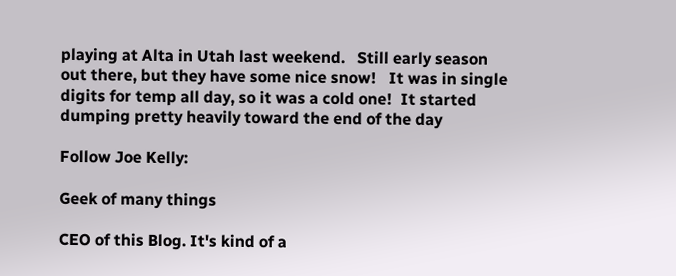playing at Alta in Utah last weekend.   Still early season out there, but they have some nice snow!   It was in single digits for temp all day, so it was a cold one!  It started dumping pretty heavily toward the end of the day

Follow Joe Kelly:

Geek of many things

CEO of this Blog. It's kind of a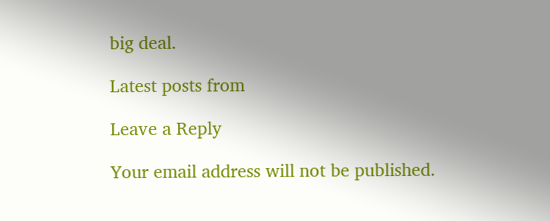big deal.

Latest posts from

Leave a Reply

Your email address will not be published.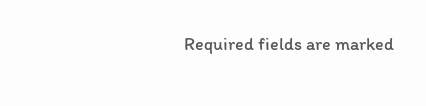Required fields are marked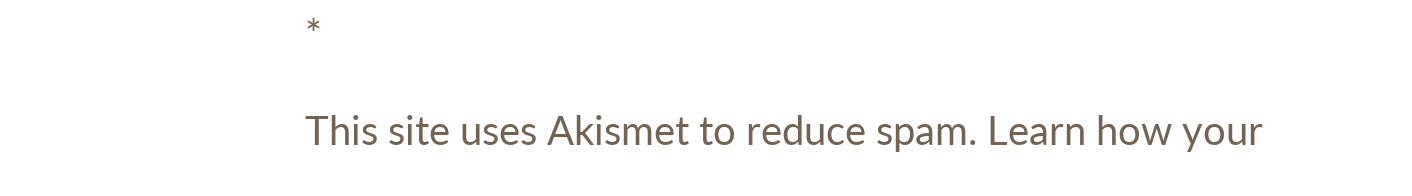*

This site uses Akismet to reduce spam. Learn how your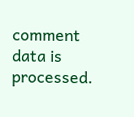comment data is processed.